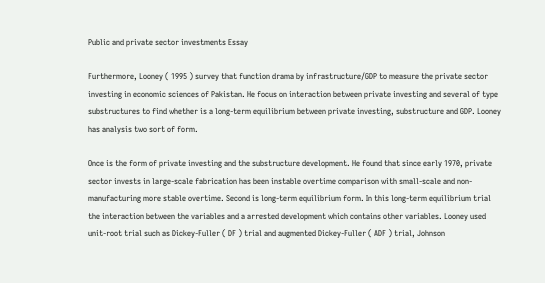Public and private sector investments Essay

Furthermore, Looney ( 1995 ) survey that function drama by infrastructure/GDP to measure the private sector investing in economic sciences of Pakistan. He focus on interaction between private investing and several of type substructures to find whether is a long-term equilibrium between private investing, substructure and GDP. Looney has analysis two sort of form.

Once is the form of private investing and the substructure development. He found that since early 1970, private sector invests in large-scale fabrication has been instable overtime comparison with small-scale and non-manufacturing more stable overtime. Second is long-term equilibrium form. In this long-term equilibrium trial the interaction between the variables and a arrested development which contains other variables. Looney used unit-root trial such as Dickey-Fuller ( DF ) trial and augmented Dickey-Fuller ( ADF ) trial, Johnson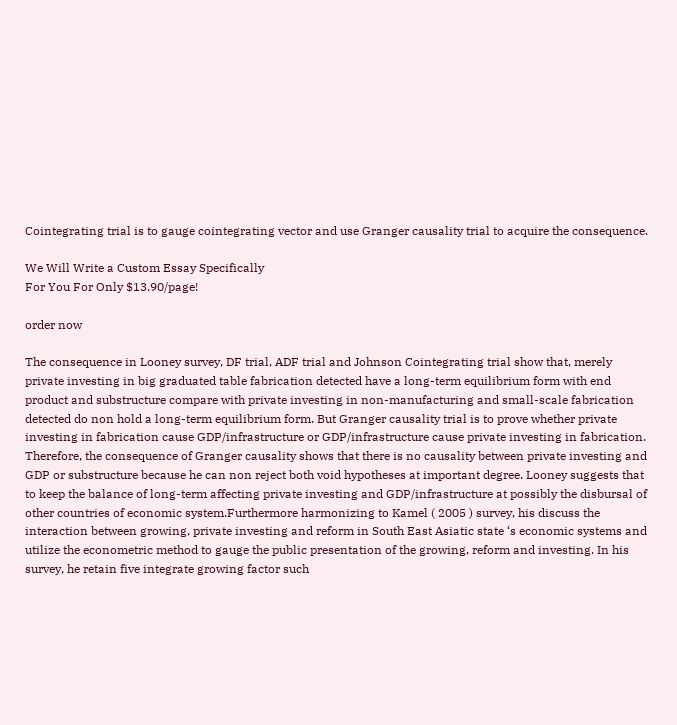Cointegrating trial is to gauge cointegrating vector and use Granger causality trial to acquire the consequence.

We Will Write a Custom Essay Specifically
For You For Only $13.90/page!

order now

The consequence in Looney survey, DF trial, ADF trial and Johnson Cointegrating trial show that, merely private investing in big graduated table fabrication detected have a long-term equilibrium form with end product and substructure compare with private investing in non-manufacturing and small-scale fabrication detected do non hold a long-term equilibrium form. But Granger causality trial is to prove whether private investing in fabrication cause GDP/infrastructure or GDP/infrastructure cause private investing in fabrication. Therefore, the consequence of Granger causality shows that there is no causality between private investing and GDP or substructure because he can non reject both void hypotheses at important degree. Looney suggests that to keep the balance of long-term affecting private investing and GDP/infrastructure at possibly the disbursal of other countries of economic system.Furthermore harmonizing to Kamel ( 2005 ) survey, his discuss the interaction between growing, private investing and reform in South East Asiatic state ‘s economic systems and utilize the econometric method to gauge the public presentation of the growing, reform and investing. In his survey, he retain five integrate growing factor such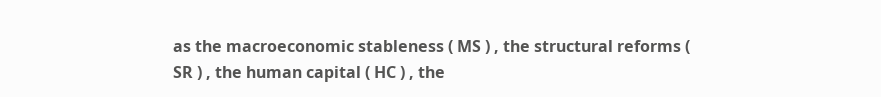as the macroeconomic stableness ( MS ) , the structural reforms ( SR ) , the human capital ( HC ) , the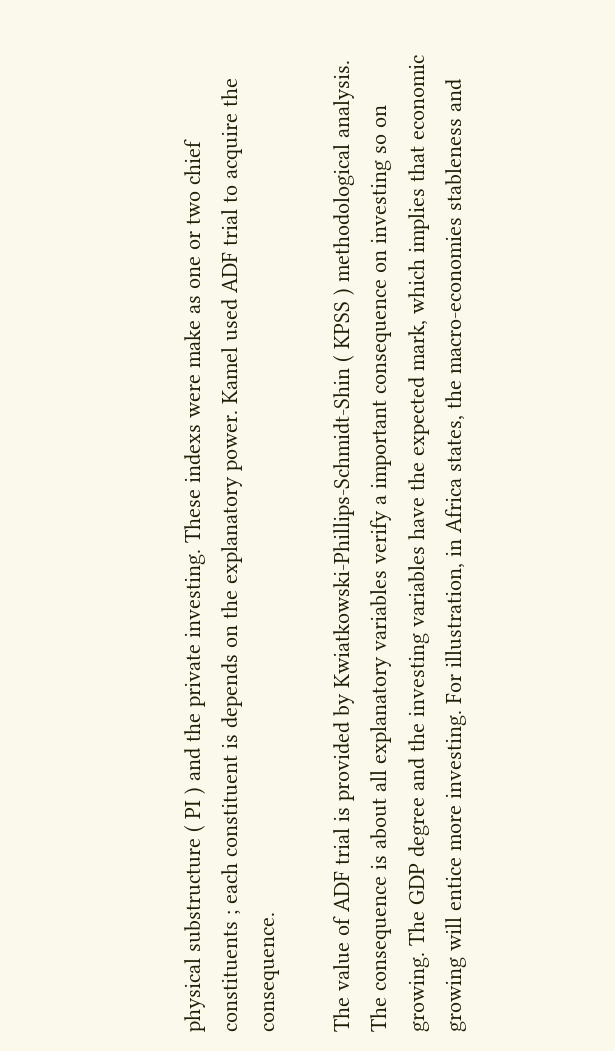physical substructure ( PI ) and the private investing. These indexs were make as one or two chief constituents ; each constituent is depends on the explanatory power. Kamel used ADF trial to acquire the consequence.

The value of ADF trial is provided by Kwiatkowski-Phillips-Schmidt-Shin ( KPSS ) methodological analysis. The consequence is about all explanatory variables verify a important consequence on investing so on growing. The GDP degree and the investing variables have the expected mark, which implies that economic growing will entice more investing. For illustration, in Africa states, the macro-economies stableness and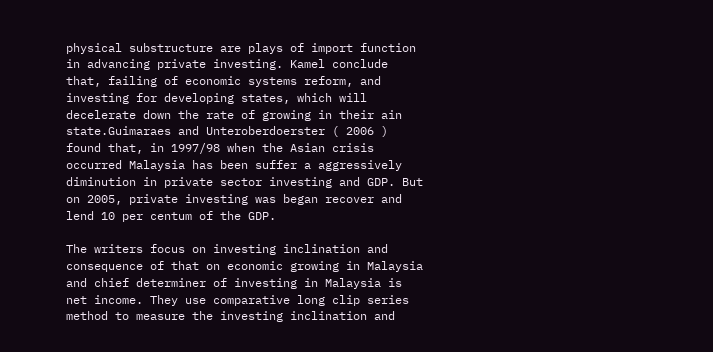physical substructure are plays of import function in advancing private investing. Kamel conclude that, failing of economic systems reform, and investing for developing states, which will decelerate down the rate of growing in their ain state.Guimaraes and Unteroberdoerster ( 2006 ) found that, in 1997/98 when the Asian crisis occurred Malaysia has been suffer a aggressively diminution in private sector investing and GDP. But on 2005, private investing was began recover and lend 10 per centum of the GDP.

The writers focus on investing inclination and consequence of that on economic growing in Malaysia and chief determiner of investing in Malaysia is net income. They use comparative long clip series method to measure the investing inclination and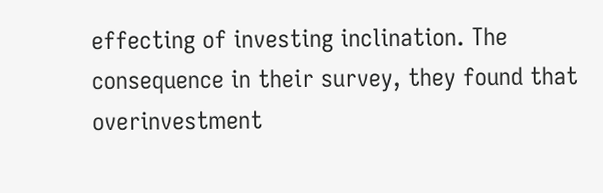effecting of investing inclination. The consequence in their survey, they found that overinvestment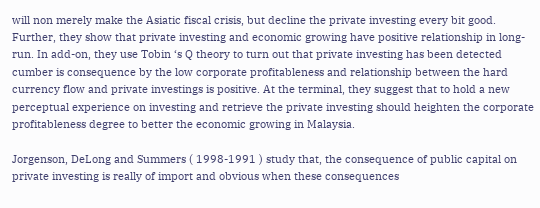will non merely make the Asiatic fiscal crisis, but decline the private investing every bit good. Further, they show that private investing and economic growing have positive relationship in long-run. In add-on, they use Tobin ‘s Q theory to turn out that private investing has been detected cumber is consequence by the low corporate profitableness and relationship between the hard currency flow and private investings is positive. At the terminal, they suggest that to hold a new perceptual experience on investing and retrieve the private investing should heighten the corporate profitableness degree to better the economic growing in Malaysia.

Jorgenson, DeLong and Summers ( 1998-1991 ) study that, the consequence of public capital on private investing is really of import and obvious when these consequences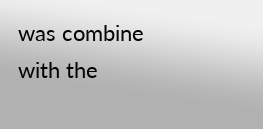was combine with the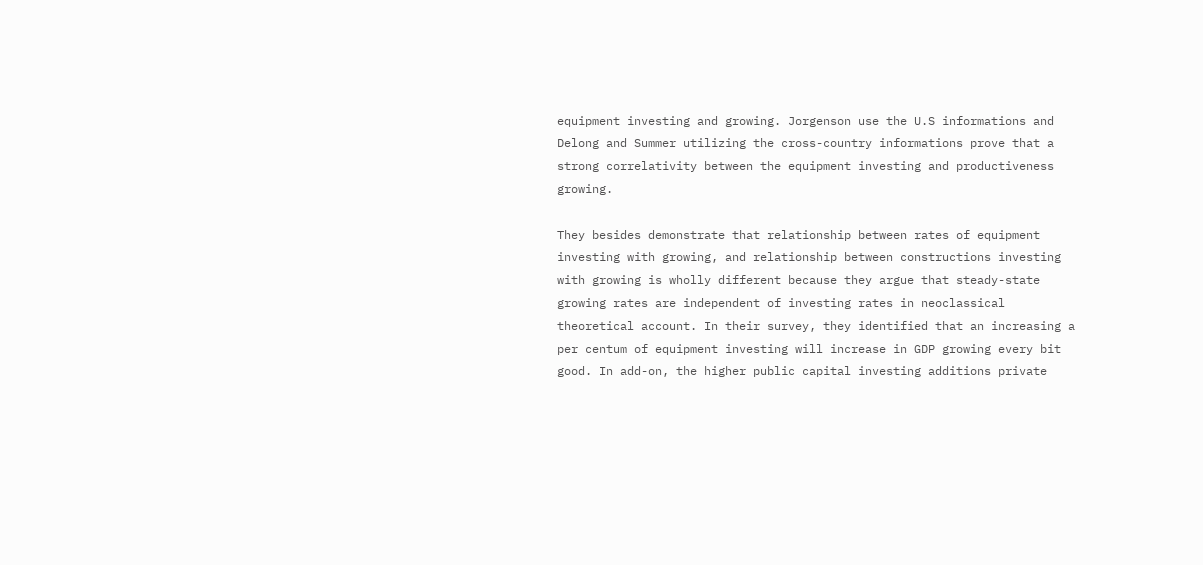equipment investing and growing. Jorgenson use the U.S informations and Delong and Summer utilizing the cross-country informations prove that a strong correlativity between the equipment investing and productiveness growing.

They besides demonstrate that relationship between rates of equipment investing with growing, and relationship between constructions investing with growing is wholly different because they argue that steady-state growing rates are independent of investing rates in neoclassical theoretical account. In their survey, they identified that an increasing a per centum of equipment investing will increase in GDP growing every bit good. In add-on, the higher public capital investing additions private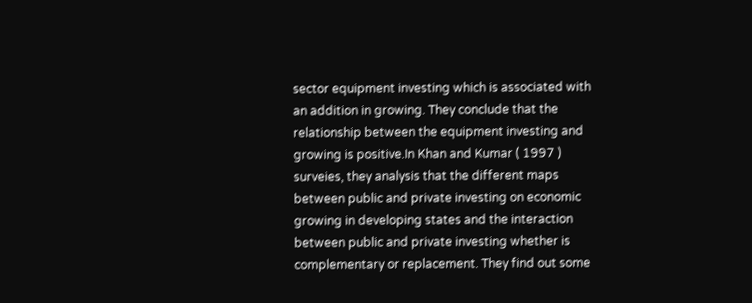sector equipment investing which is associated with an addition in growing. They conclude that the relationship between the equipment investing and growing is positive.In Khan and Kumar ( 1997 ) surveies, they analysis that the different maps between public and private investing on economic growing in developing states and the interaction between public and private investing whether is complementary or replacement. They find out some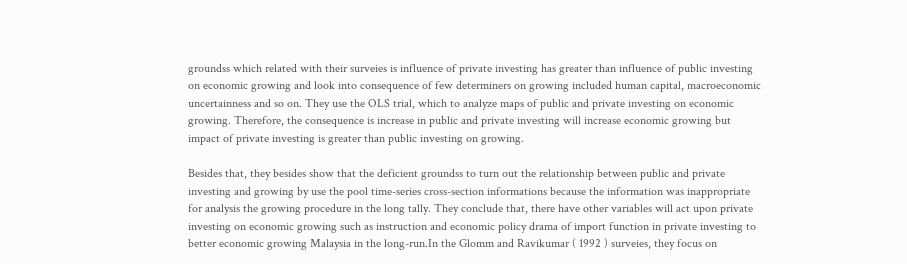groundss which related with their surveies is influence of private investing has greater than influence of public investing on economic growing and look into consequence of few determiners on growing included human capital, macroeconomic uncertainness and so on. They use the OLS trial, which to analyze maps of public and private investing on economic growing. Therefore, the consequence is increase in public and private investing will increase economic growing but impact of private investing is greater than public investing on growing.

Besides that, they besides show that the deficient groundss to turn out the relationship between public and private investing and growing by use the pool time-series cross-section informations because the information was inappropriate for analysis the growing procedure in the long tally. They conclude that, there have other variables will act upon private investing on economic growing such as instruction and economic policy drama of import function in private investing to better economic growing Malaysia in the long-run.In the Glomm and Ravikumar ( 1992 ) surveies, they focus on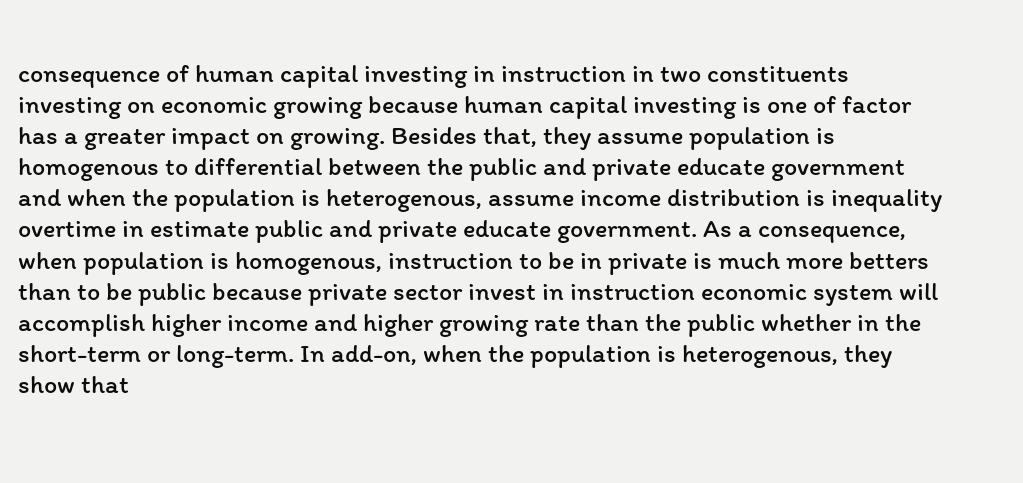consequence of human capital investing in instruction in two constituents investing on economic growing because human capital investing is one of factor has a greater impact on growing. Besides that, they assume population is homogenous to differential between the public and private educate government and when the population is heterogenous, assume income distribution is inequality overtime in estimate public and private educate government. As a consequence, when population is homogenous, instruction to be in private is much more betters than to be public because private sector invest in instruction economic system will accomplish higher income and higher growing rate than the public whether in the short-term or long-term. In add-on, when the population is heterogenous, they show that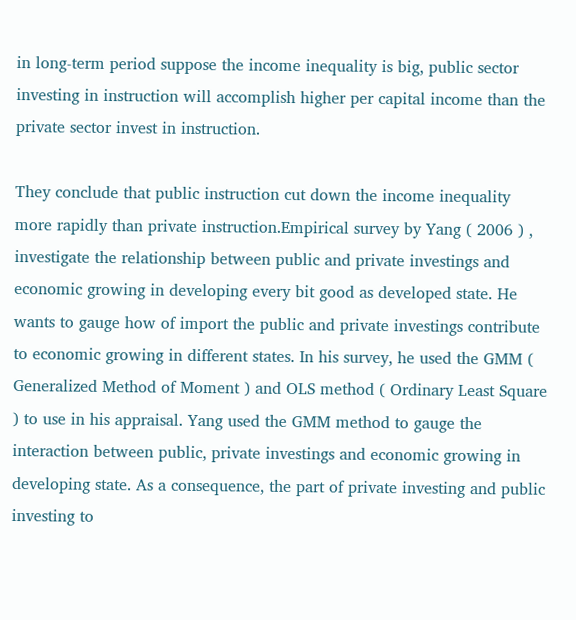in long-term period suppose the income inequality is big, public sector investing in instruction will accomplish higher per capital income than the private sector invest in instruction.

They conclude that public instruction cut down the income inequality more rapidly than private instruction.Empirical survey by Yang ( 2006 ) , investigate the relationship between public and private investings and economic growing in developing every bit good as developed state. He wants to gauge how of import the public and private investings contribute to economic growing in different states. In his survey, he used the GMM ( Generalized Method of Moment ) and OLS method ( Ordinary Least Square ) to use in his appraisal. Yang used the GMM method to gauge the interaction between public, private investings and economic growing in developing state. As a consequence, the part of private investing and public investing to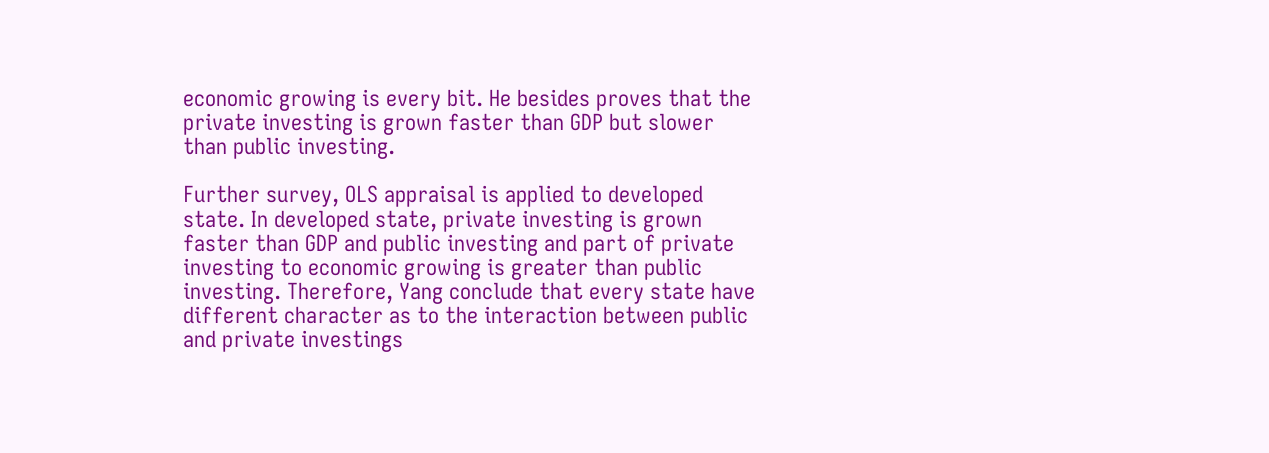economic growing is every bit. He besides proves that the private investing is grown faster than GDP but slower than public investing.

Further survey, OLS appraisal is applied to developed state. In developed state, private investing is grown faster than GDP and public investing and part of private investing to economic growing is greater than public investing. Therefore, Yang conclude that every state have different character as to the interaction between public and private investings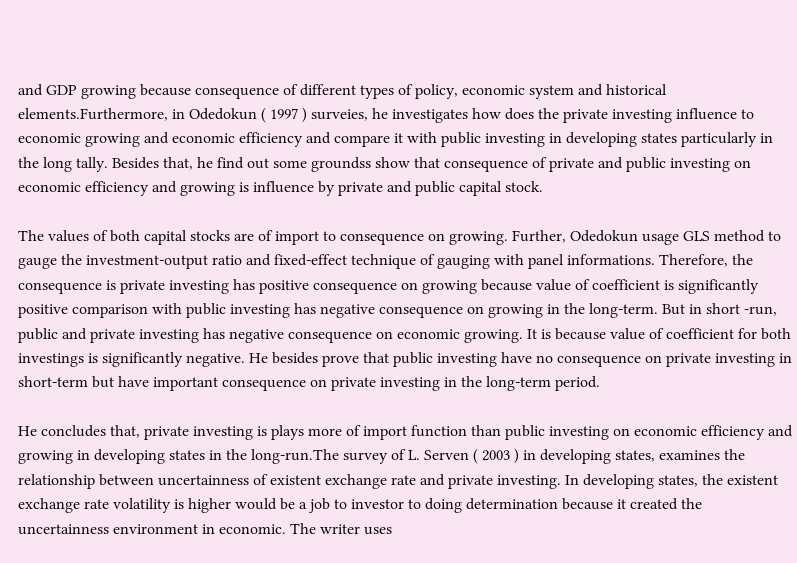and GDP growing because consequence of different types of policy, economic system and historical elements.Furthermore, in Odedokun ( 1997 ) surveies, he investigates how does the private investing influence to economic growing and economic efficiency and compare it with public investing in developing states particularly in the long tally. Besides that, he find out some groundss show that consequence of private and public investing on economic efficiency and growing is influence by private and public capital stock.

The values of both capital stocks are of import to consequence on growing. Further, Odedokun usage GLS method to gauge the investment-output ratio and fixed-effect technique of gauging with panel informations. Therefore, the consequence is private investing has positive consequence on growing because value of coefficient is significantly positive comparison with public investing has negative consequence on growing in the long-term. But in short -run, public and private investing has negative consequence on economic growing. It is because value of coefficient for both investings is significantly negative. He besides prove that public investing have no consequence on private investing in short-term but have important consequence on private investing in the long-term period.

He concludes that, private investing is plays more of import function than public investing on economic efficiency and growing in developing states in the long-run.The survey of L. Serven ( 2003 ) in developing states, examines the relationship between uncertainness of existent exchange rate and private investing. In developing states, the existent exchange rate volatility is higher would be a job to investor to doing determination because it created the uncertainness environment in economic. The writer uses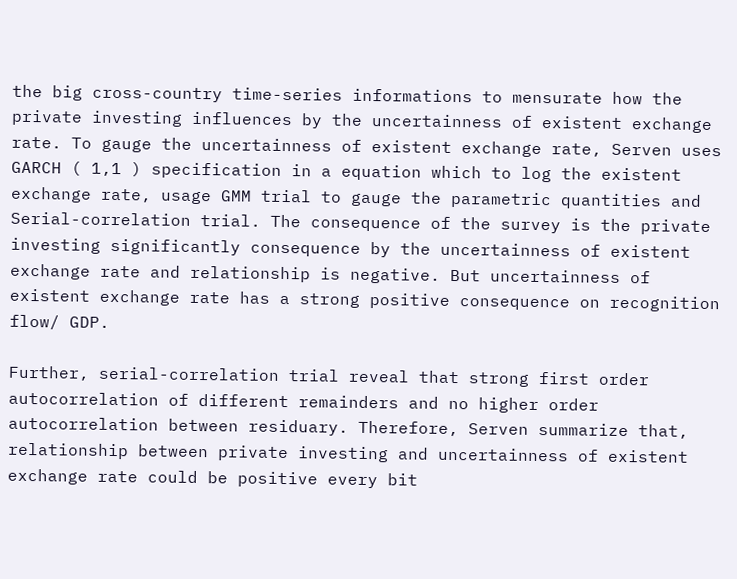the big cross-country time-series informations to mensurate how the private investing influences by the uncertainness of existent exchange rate. To gauge the uncertainness of existent exchange rate, Serven uses GARCH ( 1,1 ) specification in a equation which to log the existent exchange rate, usage GMM trial to gauge the parametric quantities and Serial-correlation trial. The consequence of the survey is the private investing significantly consequence by the uncertainness of existent exchange rate and relationship is negative. But uncertainness of existent exchange rate has a strong positive consequence on recognition flow/ GDP.

Further, serial-correlation trial reveal that strong first order autocorrelation of different remainders and no higher order autocorrelation between residuary. Therefore, Serven summarize that, relationship between private investing and uncertainness of existent exchange rate could be positive every bit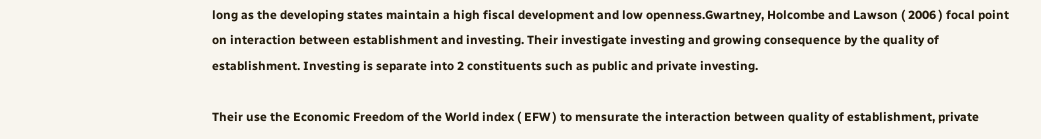long as the developing states maintain a high fiscal development and low openness.Gwartney, Holcombe and Lawson ( 2006 ) focal point on interaction between establishment and investing. Their investigate investing and growing consequence by the quality of establishment. Investing is separate into 2 constituents such as public and private investing.

Their use the Economic Freedom of the World index ( EFW ) to mensurate the interaction between quality of establishment, private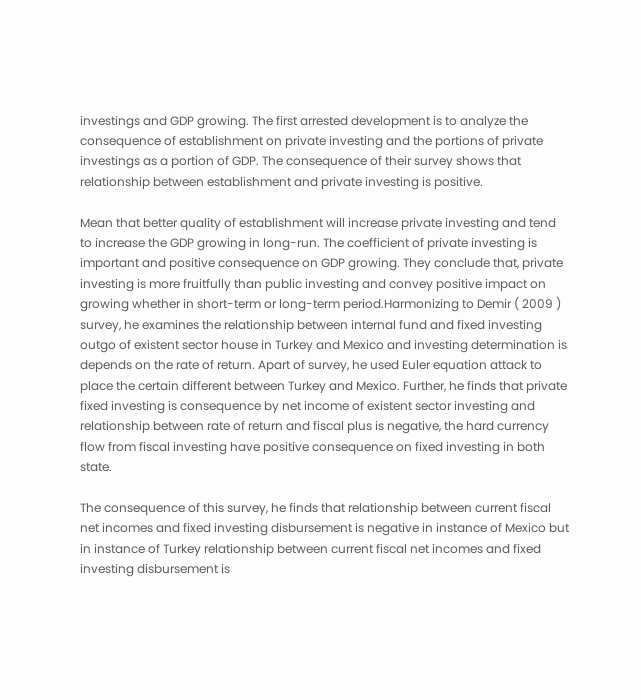investings and GDP growing. The first arrested development is to analyze the consequence of establishment on private investing and the portions of private investings as a portion of GDP. The consequence of their survey shows that relationship between establishment and private investing is positive.

Mean that better quality of establishment will increase private investing and tend to increase the GDP growing in long-run. The coefficient of private investing is important and positive consequence on GDP growing. They conclude that, private investing is more fruitfully than public investing and convey positive impact on growing whether in short-term or long-term period.Harmonizing to Demir ( 2009 ) survey, he examines the relationship between internal fund and fixed investing outgo of existent sector house in Turkey and Mexico and investing determination is depends on the rate of return. Apart of survey, he used Euler equation attack to place the certain different between Turkey and Mexico. Further, he finds that private fixed investing is consequence by net income of existent sector investing and relationship between rate of return and fiscal plus is negative, the hard currency flow from fiscal investing have positive consequence on fixed investing in both state.

The consequence of this survey, he finds that relationship between current fiscal net incomes and fixed investing disbursement is negative in instance of Mexico but in instance of Turkey relationship between current fiscal net incomes and fixed investing disbursement is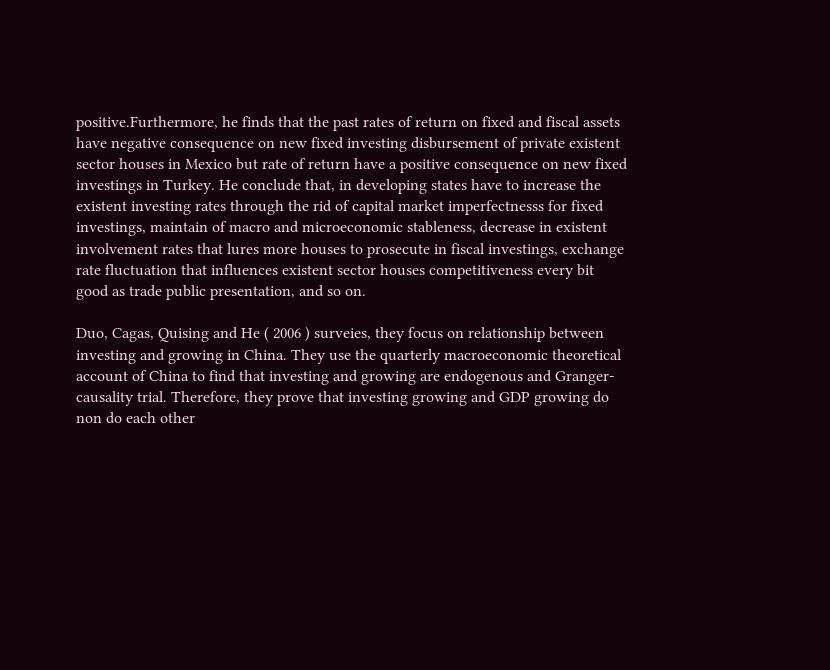positive.Furthermore, he finds that the past rates of return on fixed and fiscal assets have negative consequence on new fixed investing disbursement of private existent sector houses in Mexico but rate of return have a positive consequence on new fixed investings in Turkey. He conclude that, in developing states have to increase the existent investing rates through the rid of capital market imperfectnesss for fixed investings, maintain of macro and microeconomic stableness, decrease in existent involvement rates that lures more houses to prosecute in fiscal investings, exchange rate fluctuation that influences existent sector houses competitiveness every bit good as trade public presentation, and so on.

Duo, Cagas, Quising and He ( 2006 ) surveies, they focus on relationship between investing and growing in China. They use the quarterly macroeconomic theoretical account of China to find that investing and growing are endogenous and Granger-causality trial. Therefore, they prove that investing growing and GDP growing do non do each other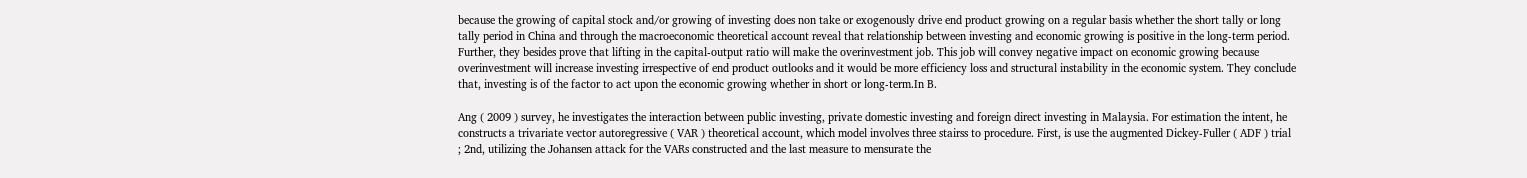because the growing of capital stock and/or growing of investing does non take or exogenously drive end product growing on a regular basis whether the short tally or long tally period in China and through the macroeconomic theoretical account reveal that relationship between investing and economic growing is positive in the long-term period. Further, they besides prove that lifting in the capital-output ratio will make the overinvestment job. This job will convey negative impact on economic growing because overinvestment will increase investing irrespective of end product outlooks and it would be more efficiency loss and structural instability in the economic system. They conclude that, investing is of the factor to act upon the economic growing whether in short or long-term.In B.

Ang ( 2009 ) survey, he investigates the interaction between public investing, private domestic investing and foreign direct investing in Malaysia. For estimation the intent, he constructs a trivariate vector autoregressive ( VAR ) theoretical account, which model involves three stairss to procedure. First, is use the augmented Dickey-Fuller ( ADF ) trial ; 2nd, utilizing the Johansen attack for the VARs constructed and the last measure to mensurate the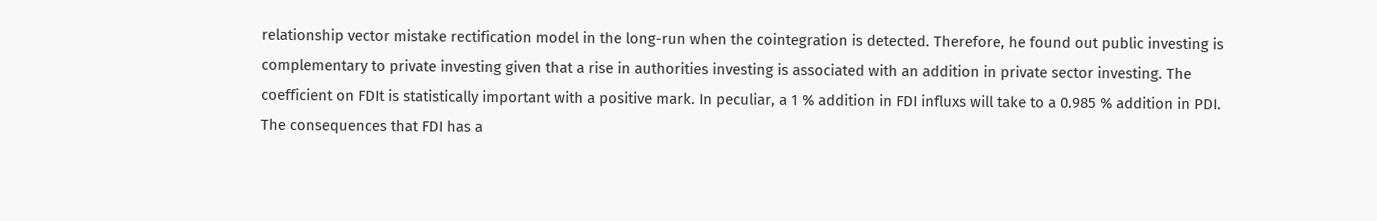relationship vector mistake rectification model in the long-run when the cointegration is detected. Therefore, he found out public investing is complementary to private investing given that a rise in authorities investing is associated with an addition in private sector investing. The coefficient on FDIt is statistically important with a positive mark. In peculiar, a 1 % addition in FDI influxs will take to a 0.985 % addition in PDI. The consequences that FDI has a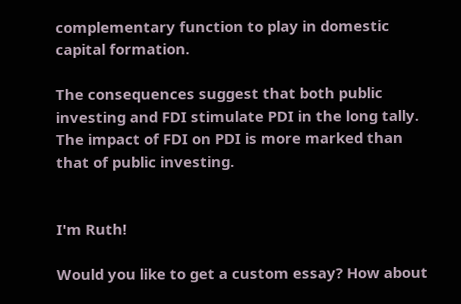complementary function to play in domestic capital formation.

The consequences suggest that both public investing and FDI stimulate PDI in the long tally. The impact of FDI on PDI is more marked than that of public investing.


I'm Ruth!

Would you like to get a custom essay? How about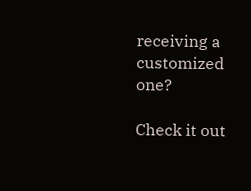receiving a customized one?

Check it out